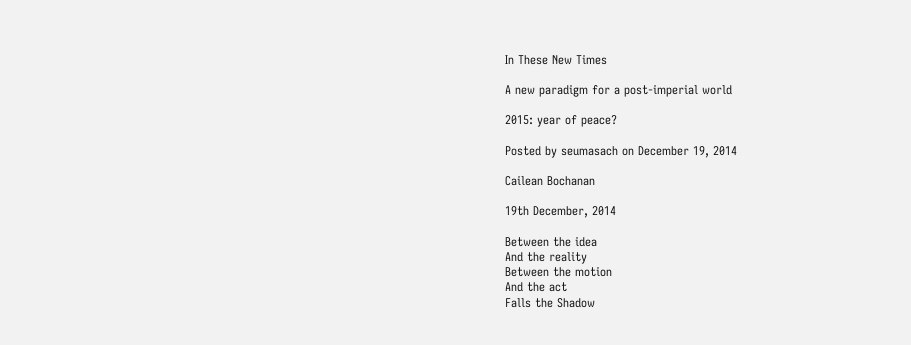In These New Times

A new paradigm for a post-imperial world

2015: year of peace?

Posted by seumasach on December 19, 2014

Cailean Bochanan

19th December, 2014

Between the idea
And the reality
Between the motion
And the act
Falls the Shadow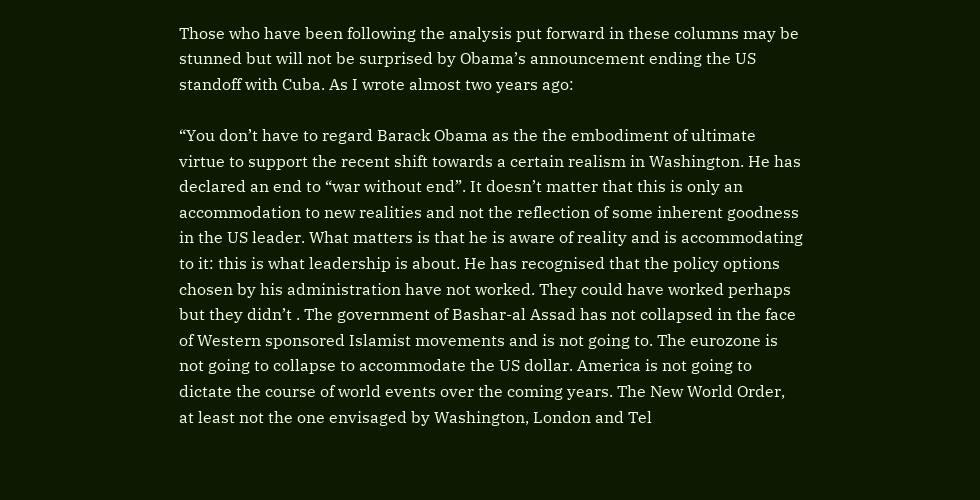Those who have been following the analysis put forward in these columns may be stunned but will not be surprised by Obama’s announcement ending the US standoff with Cuba. As I wrote almost two years ago:

“You don’t have to regard Barack Obama as the the embodiment of ultimate virtue to support the recent shift towards a certain realism in Washington. He has declared an end to “war without end”. It doesn’t matter that this is only an accommodation to new realities and not the reflection of some inherent goodness in the US leader. What matters is that he is aware of reality and is accommodating to it: this is what leadership is about. He has recognised that the policy options chosen by his administration have not worked. They could have worked perhaps but they didn’t . The government of Bashar-al Assad has not collapsed in the face of Western sponsored Islamist movements and is not going to. The eurozone is not going to collapse to accommodate the US dollar. America is not going to dictate the course of world events over the coming years. The New World Order, at least not the one envisaged by Washington, London and Tel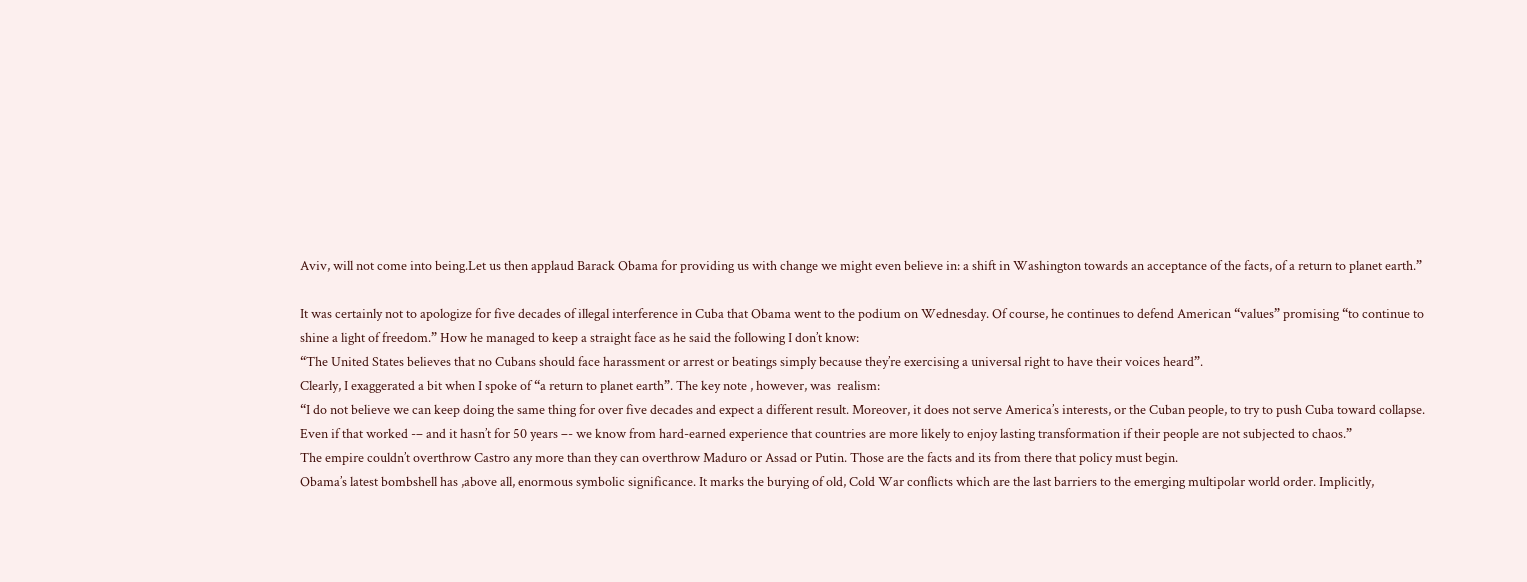Aviv, will not come into being.Let us then applaud Barack Obama for providing us with change we might even believe in: a shift in Washington towards an acceptance of the facts, of a return to planet earth.”

It was certainly not to apologize for five decades of illegal interference in Cuba that Obama went to the podium on Wednesday. Of course, he continues to defend American “values” promising “to continue to shine a light of freedom.” How he managed to keep a straight face as he said the following I don’t know:
“The United States believes that no Cubans should face harassment or arrest or beatings simply because they’re exercising a universal right to have their voices heard”.
Clearly, I exaggerated a bit when I spoke of “a return to planet earth”. The key note , however, was  realism:
“I do not believe we can keep doing the same thing for over five decades and expect a different result. Moreover, it does not serve America’s interests, or the Cuban people, to try to push Cuba toward collapse. Even if that worked -– and it hasn’t for 50 years –- we know from hard-earned experience that countries are more likely to enjoy lasting transformation if their people are not subjected to chaos.”
The empire couldn’t overthrow Castro any more than they can overthrow Maduro or Assad or Putin. Those are the facts and its from there that policy must begin.
Obama’s latest bombshell has ,above all, enormous symbolic significance. It marks the burying of old, Cold War conflicts which are the last barriers to the emerging multipolar world order. Implicitly,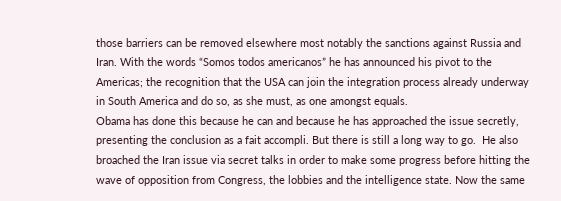those barriers can be removed elsewhere most notably the sanctions against Russia and Iran. With the words “Somos todos americanos” he has announced his pivot to the Americas; the recognition that the USA can join the integration process already underway in South America and do so, as she must, as one amongst equals.
Obama has done this because he can and because he has approached the issue secretly, presenting the conclusion as a fait accompli. But there is still a long way to go.  He also broached the Iran issue via secret talks in order to make some progress before hitting the wave of opposition from Congress, the lobbies and the intelligence state. Now the same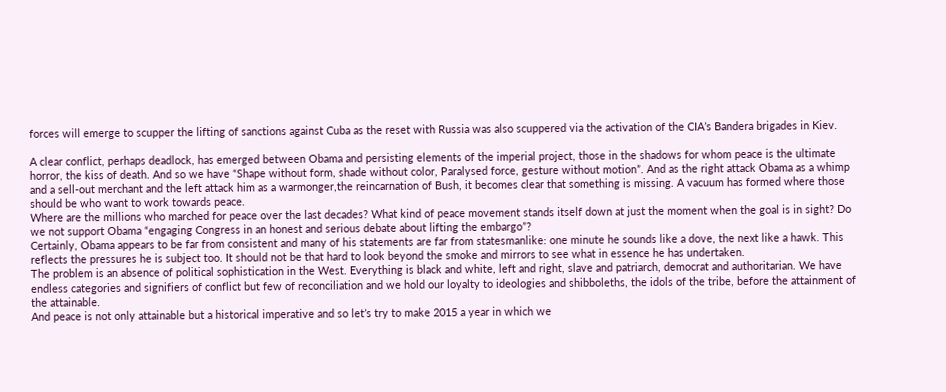forces will emerge to scupper the lifting of sanctions against Cuba as the reset with Russia was also scuppered via the activation of the CIA’s Bandera brigades in Kiev.

A clear conflict, perhaps deadlock, has emerged between Obama and persisting elements of the imperial project, those in the shadows for whom peace is the ultimate horror, the kiss of death. And so we have “Shape without form, shade without color, Paralysed force, gesture without motion”. And as the right attack Obama as a whimp and a sell-out merchant and the left attack him as a warmonger,the reincarnation of Bush, it becomes clear that something is missing. A vacuum has formed where those should be who want to work towards peace.
Where are the millions who marched for peace over the last decades? What kind of peace movement stands itself down at just the moment when the goal is in sight? Do we not support Obama “engaging Congress in an honest and serious debate about lifting the embargo”?
Certainly, Obama appears to be far from consistent and many of his statements are far from statesmanlike: one minute he sounds like a dove, the next like a hawk. This reflects the pressures he is subject too. It should not be that hard to look beyond the smoke and mirrors to see what in essence he has undertaken.
The problem is an absence of political sophistication in the West. Everything is black and white, left and right, slave and patriarch, democrat and authoritarian. We have endless categories and signifiers of conflict but few of reconciliation and we hold our loyalty to ideologies and shibboleths, the idols of the tribe, before the attainment of the attainable.
And peace is not only attainable but a historical imperative and so let’s try to make 2015 a year in which we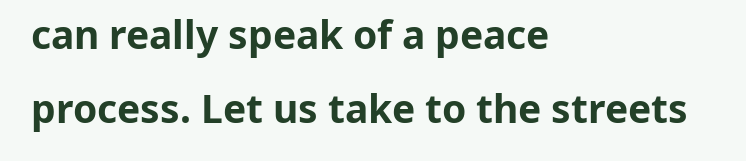can really speak of a peace process. Let us take to the streets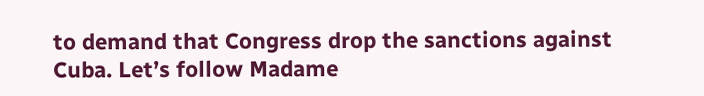to demand that Congress drop the sanctions against Cuba. Let’s follow Madame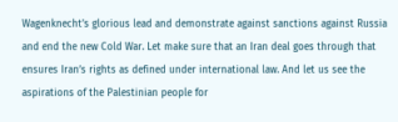Wagenknecht’s glorious lead and demonstrate against sanctions against Russia and end the new Cold War. Let make sure that an Iran deal goes through that ensures Iran’s rights as defined under international law. And let us see the aspirations of the Palestinian people for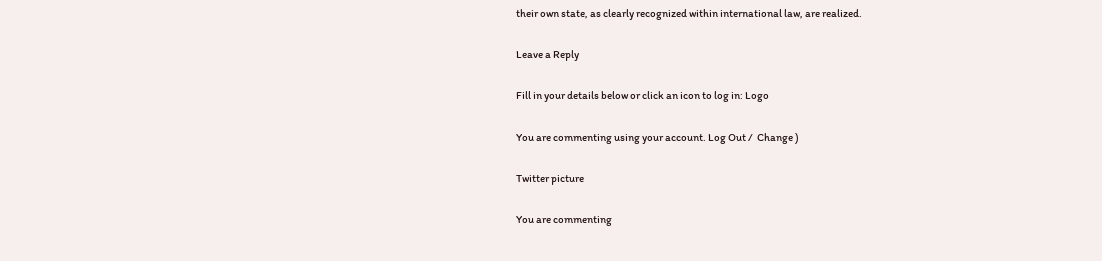their own state, as clearly recognized within international law, are realized.

Leave a Reply

Fill in your details below or click an icon to log in: Logo

You are commenting using your account. Log Out /  Change )

Twitter picture

You are commenting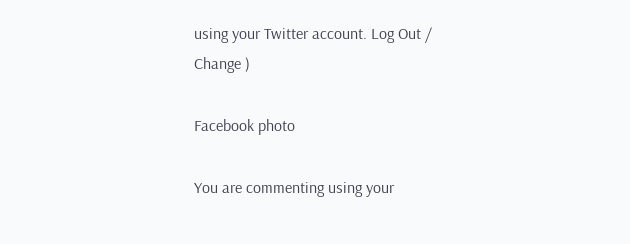using your Twitter account. Log Out /  Change )

Facebook photo

You are commenting using your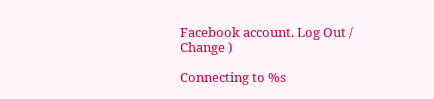Facebook account. Log Out /  Change )

Connecting to %s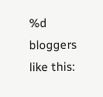%d bloggers like this: